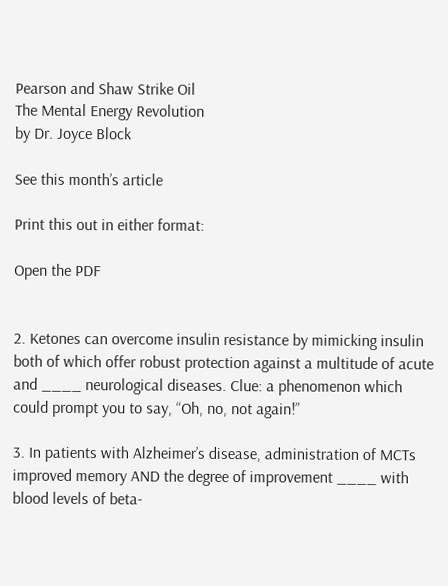Pearson and Shaw Strike Oil
The Mental Energy Revolution
by Dr. Joyce Block

See this month’s article

Print this out in either format:

Open the PDF


2. Ketones can overcome insulin resistance by mimicking insulin both of which offer robust protection against a multitude of acute and ____ neurological diseases. Clue: a phenomenon which could prompt you to say, “Oh, no, not again!”

3. In patients with Alzheimer’s disease, administration of MCTs improved memory AND the degree of improvement ____ with blood levels of beta-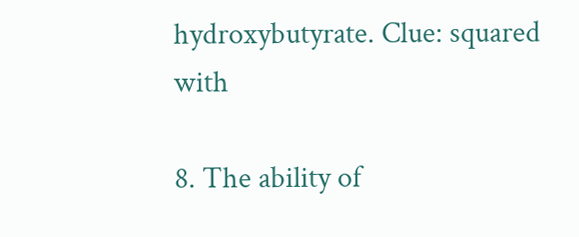hydroxybutyrate. Clue: squared with

8. The ability of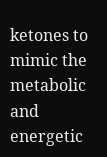ketones to mimic the metabolic and energetic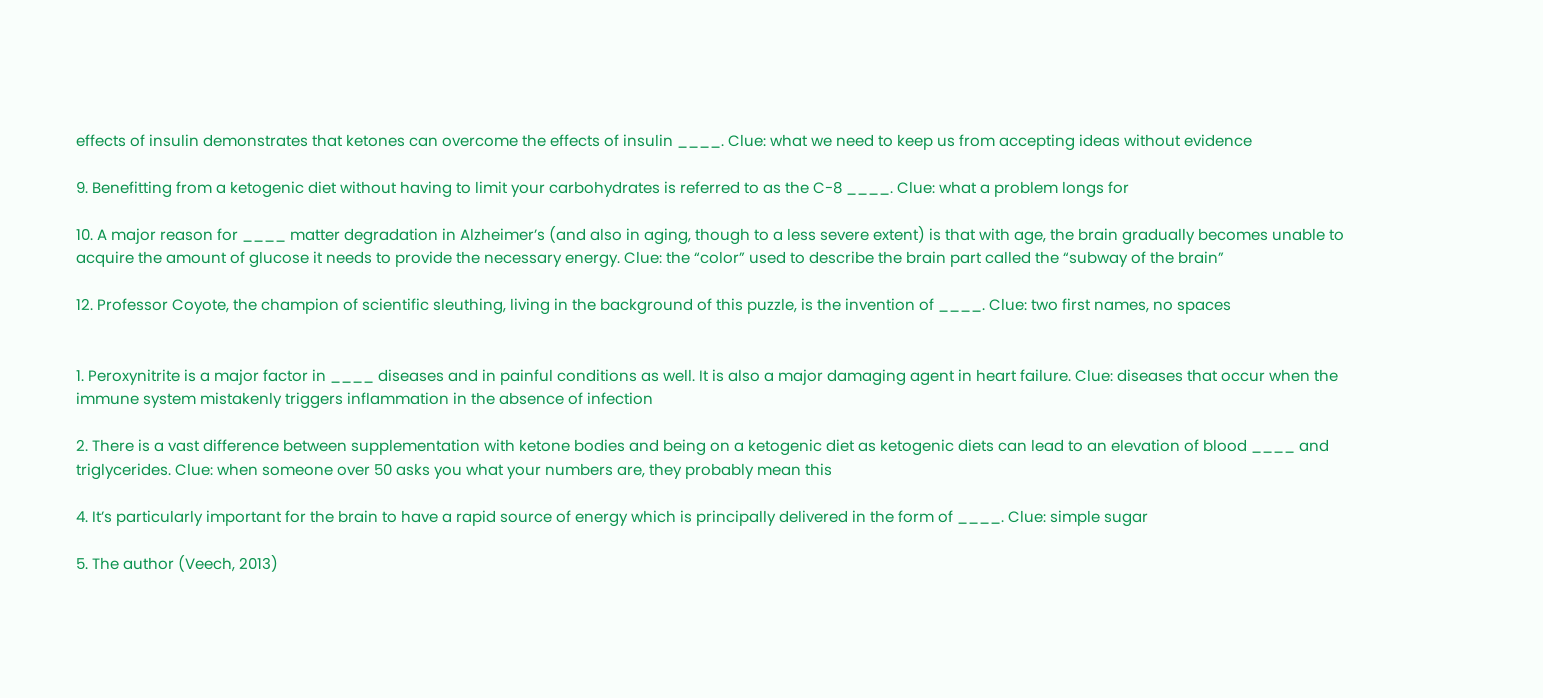effects of insulin demonstrates that ketones can overcome the effects of insulin ____. Clue: what we need to keep us from accepting ideas without evidence

9. Benefitting from a ketogenic diet without having to limit your carbohydrates is referred to as the C-8 ____. Clue: what a problem longs for

10. A major reason for ____ matter degradation in Alzheimer’s (and also in aging, though to a less severe extent) is that with age, the brain gradually becomes unable to acquire the amount of glucose it needs to provide the necessary energy. Clue: the “color” used to describe the brain part called the “subway of the brain”

12. Professor Coyote, the champion of scientific sleuthing, living in the background of this puzzle, is the invention of ____. Clue: two first names, no spaces


1. Peroxynitrite is a major factor in ____ diseases and in painful conditions as well. It is also a major damaging agent in heart failure. Clue: diseases that occur when the immune system mistakenly triggers inflammation in the absence of infection

2. There is a vast difference between supplementation with ketone bodies and being on a ketogenic diet as ketogenic diets can lead to an elevation of blood ____ and triglycerides. Clue: when someone over 50 asks you what your numbers are, they probably mean this

4. It’s particularly important for the brain to have a rapid source of energy which is principally delivered in the form of ____. Clue: simple sugar

5. The author (Veech, 2013)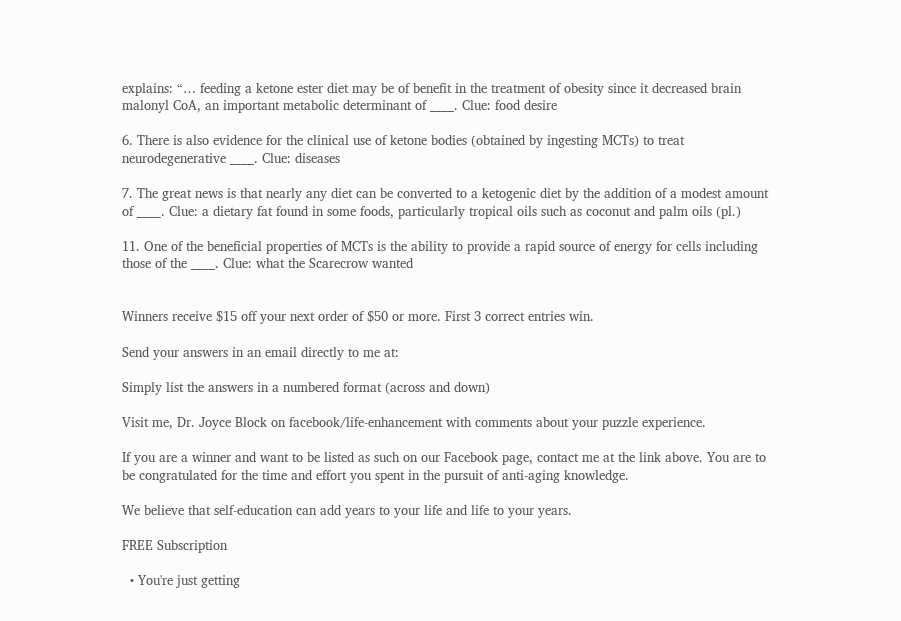explains: “… feeding a ketone ester diet may be of benefit in the treatment of obesity since it decreased brain malonyl CoA, an important metabolic determinant of ____. Clue: food desire

6. There is also evidence for the clinical use of ketone bodies (obtained by ingesting MCTs) to treat neurodegenerative ____. Clue: diseases

7. The great news is that nearly any diet can be converted to a ketogenic diet by the addition of a modest amount of ____. Clue: a dietary fat found in some foods, particularly tropical oils such as coconut and palm oils (pl.)

11. One of the beneficial properties of MCTs is the ability to provide a rapid source of energy for cells including those of the ____. Clue: what the Scarecrow wanted


Winners receive $15 off your next order of $50 or more. First 3 correct entries win.

Send your answers in an email directly to me at:

Simply list the answers in a numbered format (across and down)

Visit me, Dr. Joyce Block on facebook/life-enhancement with comments about your puzzle experience.

If you are a winner and want to be listed as such on our Facebook page, contact me at the link above. You are to be congratulated for the time and effort you spent in the pursuit of anti-aging knowledge.

We believe that self-education can add years to your life and life to your years.

FREE Subscription

  • You're just getting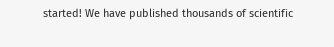started! We have published thousands of scientific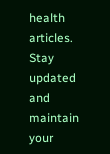health articles. Stay updated and maintain your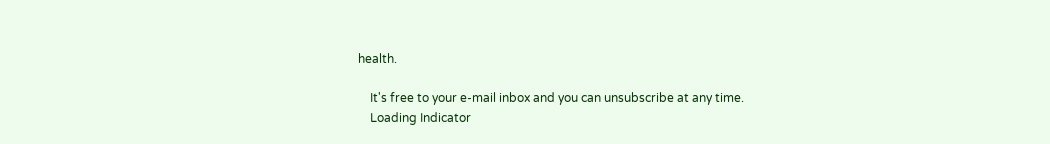health.

    It's free to your e-mail inbox and you can unsubscribe at any time.
    Loading Indicator